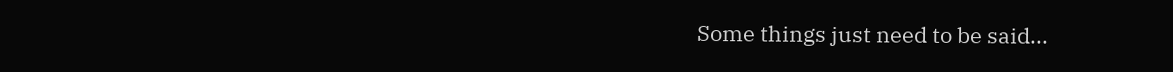Some things just need to be said...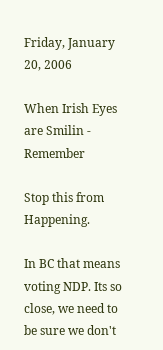Friday, January 20, 2006

When Irish Eyes are Smilin - Remember

Stop this from Happening.

In BC that means voting NDP. Its so close, we need to be sure we don't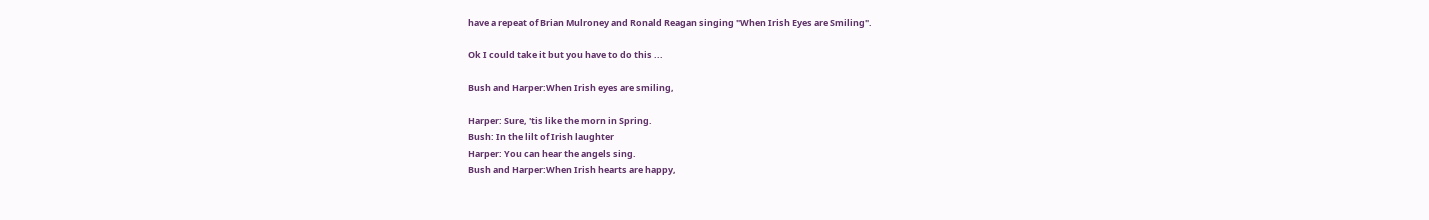have a repeat of Brian Mulroney and Ronald Reagan singing "When Irish Eyes are Smiling".

Ok I could take it but you have to do this ...

Bush and Harper:When Irish eyes are smiling,

Harper: Sure, 'tis like the morn in Spring.
Bush: In the lilt of Irish laughter
Harper: You can hear the angels sing.
Bush and Harper:When Irish hearts are happy,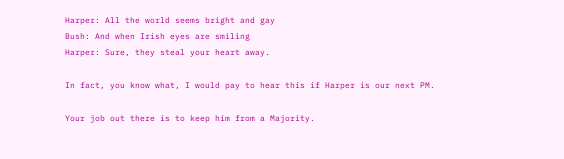Harper: All the world seems bright and gay
Bush: And when Irish eyes are smiling
Harper: Sure, they steal your heart away.

In fact, you know what, I would pay to hear this if Harper is our next PM.

Your job out there is to keep him from a Majority.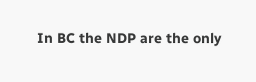In BC the NDP are the only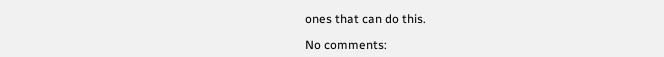ones that can do this.

No comments: